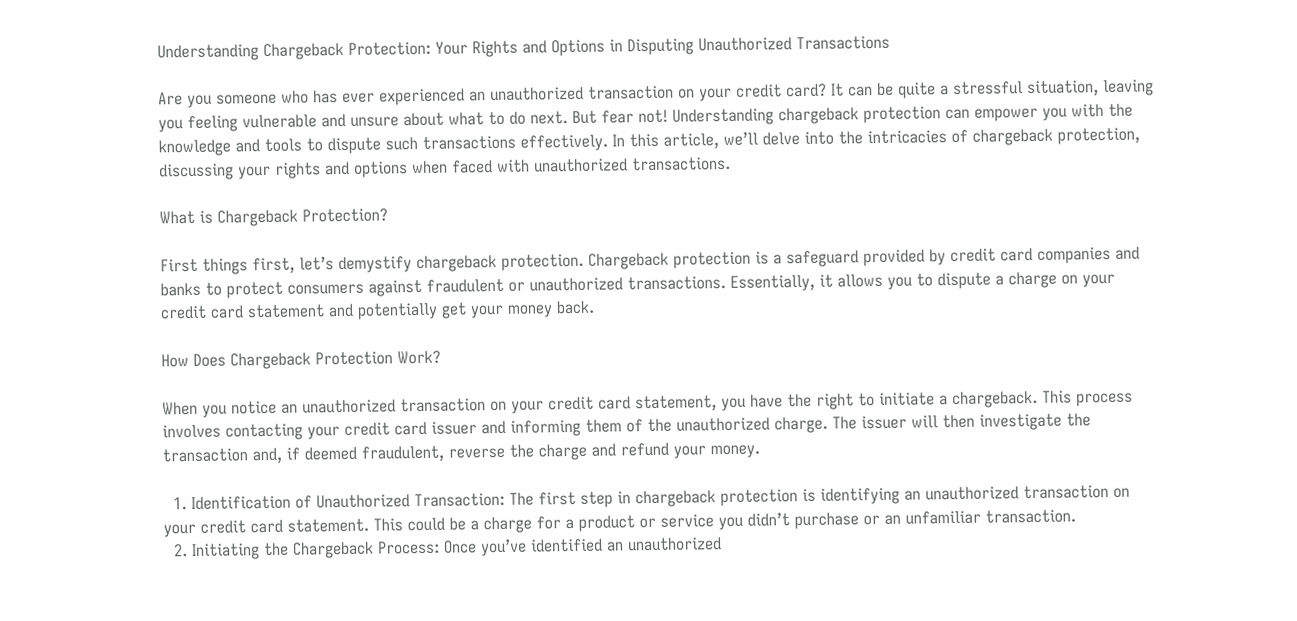Understanding Chargeback Protection: Your Rights and Options in Disputing Unauthorized Transactions

Are you someone who has ever experienced an unauthorized transaction on your credit card? It can be quite a stressful situation, leaving you feeling vulnerable and unsure about what to do next. But fear not! Understanding chargeback protection can empower you with the knowledge and tools to dispute such transactions effectively. In this article, we’ll delve into the intricacies of chargeback protection, discussing your rights and options when faced with unauthorized transactions.

What is Chargeback Protection?

First things first, let’s demystify chargeback protection. Chargeback protection is a safeguard provided by credit card companies and banks to protect consumers against fraudulent or unauthorized transactions. Essentially, it allows you to dispute a charge on your credit card statement and potentially get your money back.

How Does Chargeback Protection Work?

When you notice an unauthorized transaction on your credit card statement, you have the right to initiate a chargeback. This process involves contacting your credit card issuer and informing them of the unauthorized charge. The issuer will then investigate the transaction and, if deemed fraudulent, reverse the charge and refund your money.

  1. Identification of Unauthorized Transaction: The first step in chargeback protection is identifying an unauthorized transaction on your credit card statement. This could be a charge for a product or service you didn’t purchase or an unfamiliar transaction.
  2. Initiating the Chargeback Process: Once you’ve identified an unauthorized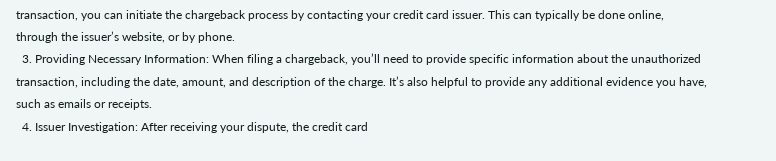transaction, you can initiate the chargeback process by contacting your credit card issuer. This can typically be done online, through the issuer’s website, or by phone.
  3. Providing Necessary Information: When filing a chargeback, you’ll need to provide specific information about the unauthorized transaction, including the date, amount, and description of the charge. It’s also helpful to provide any additional evidence you have, such as emails or receipts.
  4. Issuer Investigation: After receiving your dispute, the credit card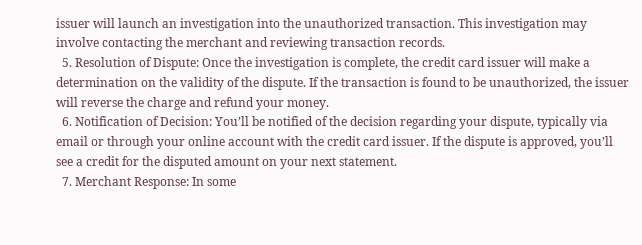issuer will launch an investigation into the unauthorized transaction. This investigation may involve contacting the merchant and reviewing transaction records.
  5. Resolution of Dispute: Once the investigation is complete, the credit card issuer will make a determination on the validity of the dispute. If the transaction is found to be unauthorized, the issuer will reverse the charge and refund your money.
  6. Notification of Decision: You’ll be notified of the decision regarding your dispute, typically via email or through your online account with the credit card issuer. If the dispute is approved, you’ll see a credit for the disputed amount on your next statement.
  7. Merchant Response: In some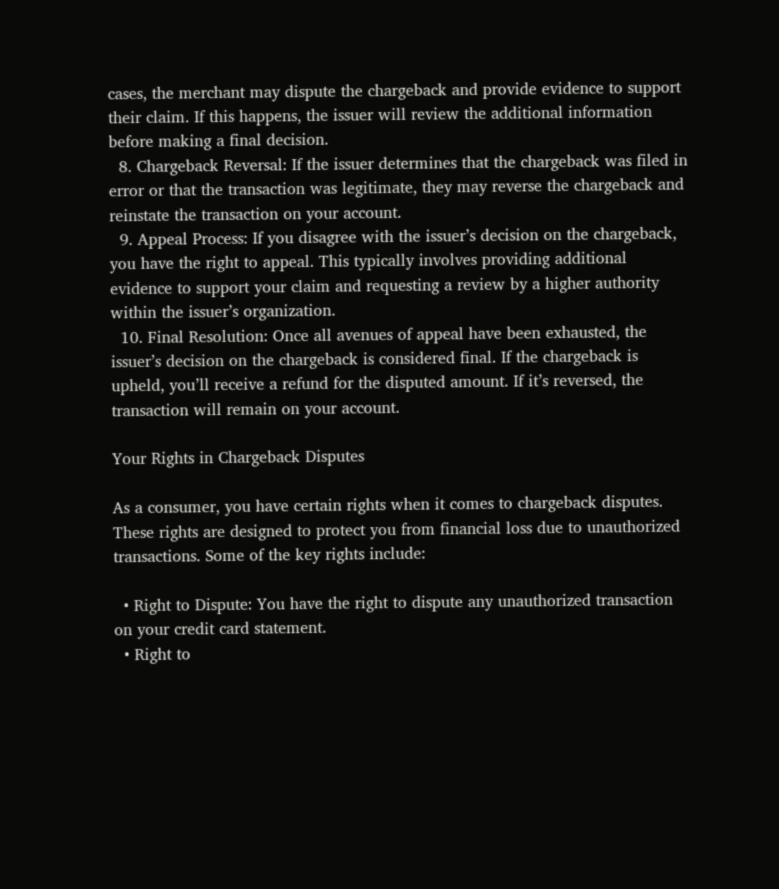cases, the merchant may dispute the chargeback and provide evidence to support their claim. If this happens, the issuer will review the additional information before making a final decision.
  8. Chargeback Reversal: If the issuer determines that the chargeback was filed in error or that the transaction was legitimate, they may reverse the chargeback and reinstate the transaction on your account.
  9. Appeal Process: If you disagree with the issuer’s decision on the chargeback, you have the right to appeal. This typically involves providing additional evidence to support your claim and requesting a review by a higher authority within the issuer’s organization.
  10. Final Resolution: Once all avenues of appeal have been exhausted, the issuer’s decision on the chargeback is considered final. If the chargeback is upheld, you’ll receive a refund for the disputed amount. If it’s reversed, the transaction will remain on your account.

Your Rights in Chargeback Disputes

As a consumer, you have certain rights when it comes to chargeback disputes. These rights are designed to protect you from financial loss due to unauthorized transactions. Some of the key rights include:

  • Right to Dispute: You have the right to dispute any unauthorized transaction on your credit card statement.
  • Right to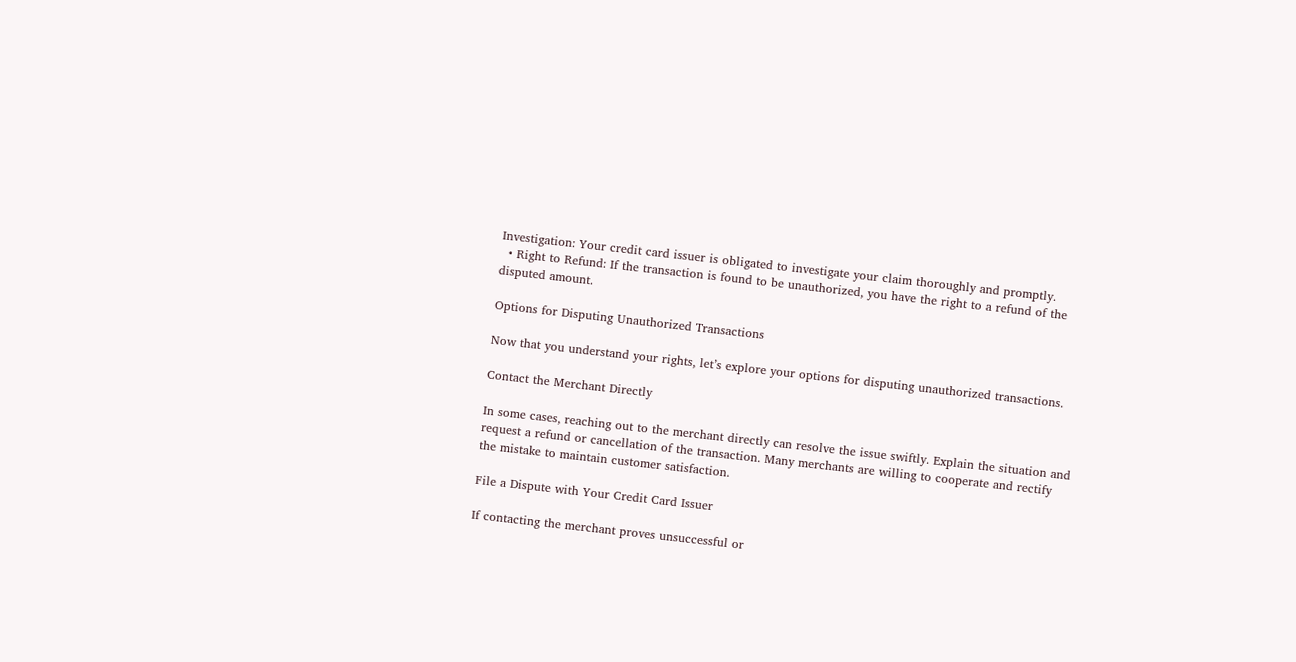Investigation: Your credit card issuer is obligated to investigate your claim thoroughly and promptly.
  • Right to Refund: If the transaction is found to be unauthorized, you have the right to a refund of the disputed amount.

Options for Disputing Unauthorized Transactions

Now that you understand your rights, let’s explore your options for disputing unauthorized transactions.

Contact the Merchant Directly

In some cases, reaching out to the merchant directly can resolve the issue swiftly. Explain the situation and request a refund or cancellation of the transaction. Many merchants are willing to cooperate and rectify the mistake to maintain customer satisfaction.

File a Dispute with Your Credit Card Issuer

If contacting the merchant proves unsuccessful or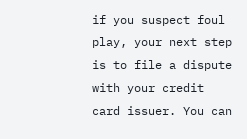if you suspect foul play, your next step is to file a dispute with your credit card issuer. You can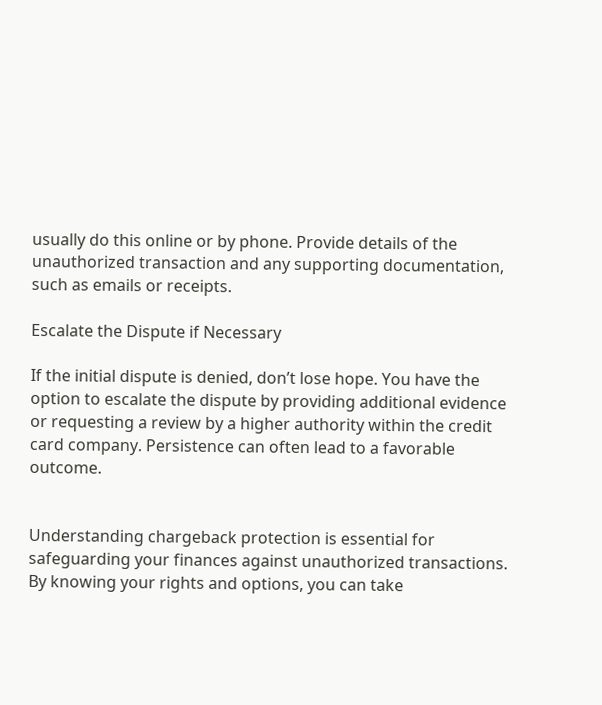usually do this online or by phone. Provide details of the unauthorized transaction and any supporting documentation, such as emails or receipts.

Escalate the Dispute if Necessary

If the initial dispute is denied, don’t lose hope. You have the option to escalate the dispute by providing additional evidence or requesting a review by a higher authority within the credit card company. Persistence can often lead to a favorable outcome.


Understanding chargeback protection is essential for safeguarding your finances against unauthorized transactions. By knowing your rights and options, you can take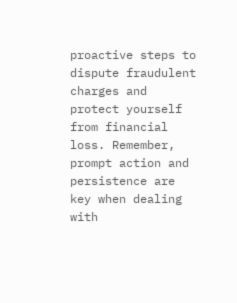proactive steps to dispute fraudulent charges and protect yourself from financial loss. Remember, prompt action and persistence are key when dealing with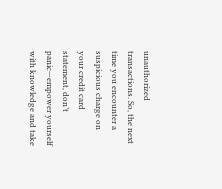unauthorized transactions. So, the next time you encounter a suspicious charge on your credit card statement, don’t panic—empower yourself with knowledge and take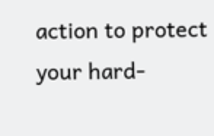action to protect your hard-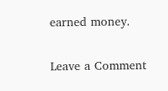earned money.

Leave a Comment